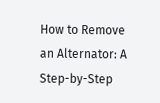How to Remove an Alternator: A Step-by-Step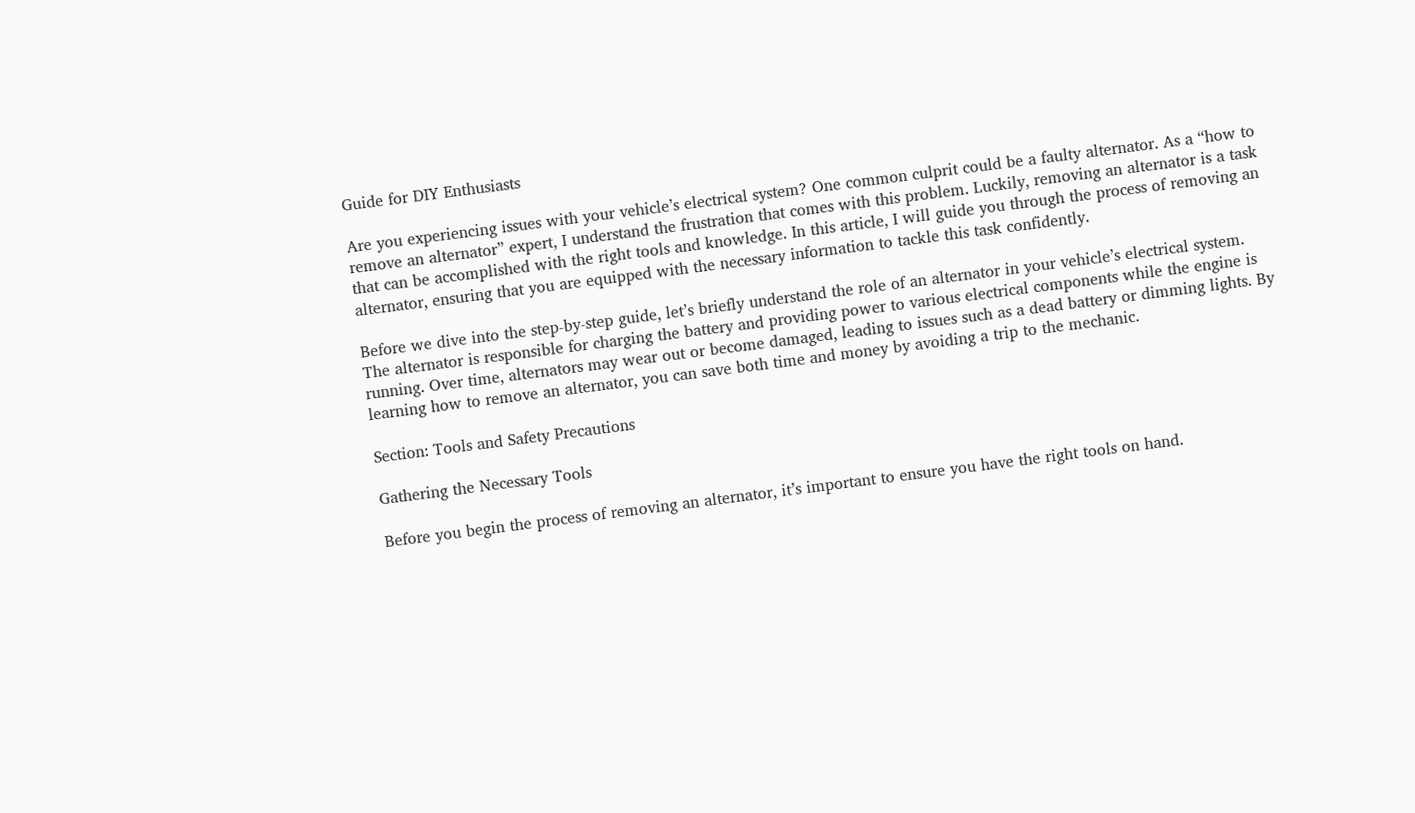Guide for DIY Enthusiasts

Are you experiencing issues with your vehicle’s electrical system? One common culprit could be a faulty alternator. As a “how to remove an alternator” expert, I understand the frustration that comes with this problem. Luckily, removing an alternator is a task that can be accomplished with the right tools and knowledge. In this article, I will guide you through the process of removing an alternator, ensuring that you are equipped with the necessary information to tackle this task confidently.

Before we dive into the step-by-step guide, let’s briefly understand the role of an alternator in your vehicle’s electrical system. The alternator is responsible for charging the battery and providing power to various electrical components while the engine is running. Over time, alternators may wear out or become damaged, leading to issues such as a dead battery or dimming lights. By learning how to remove an alternator, you can save both time and money by avoiding a trip to the mechanic.

Section: Tools and Safety Precautions

Gathering the Necessary Tools

Before you begin the process of removing an alternator, it’s important to ensure you have the right tools on hand.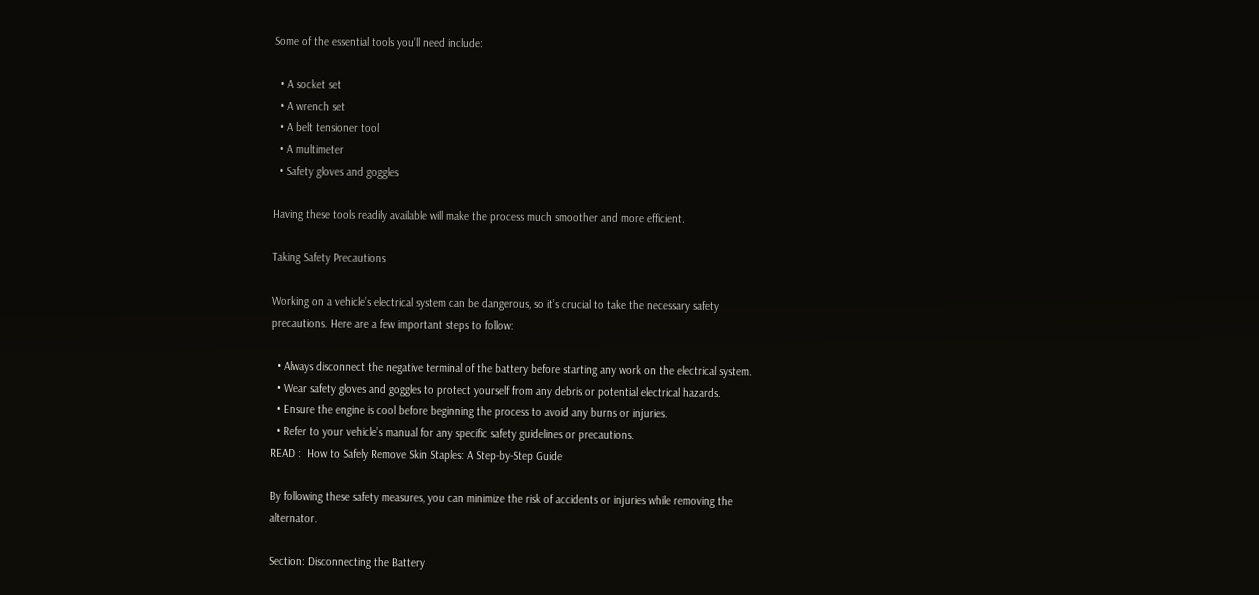Some of the essential tools you’ll need include:

  • A socket set
  • A wrench set
  • A belt tensioner tool
  • A multimeter
  • Safety gloves and goggles

Having these tools readily available will make the process much smoother and more efficient.

Taking Safety Precautions

Working on a vehicle’s electrical system can be dangerous, so it’s crucial to take the necessary safety precautions. Here are a few important steps to follow:

  • Always disconnect the negative terminal of the battery before starting any work on the electrical system.
  • Wear safety gloves and goggles to protect yourself from any debris or potential electrical hazards.
  • Ensure the engine is cool before beginning the process to avoid any burns or injuries.
  • Refer to your vehicle’s manual for any specific safety guidelines or precautions.
READ :  How to Safely Remove Skin Staples: A Step-by-Step Guide

By following these safety measures, you can minimize the risk of accidents or injuries while removing the alternator.

Section: Disconnecting the Battery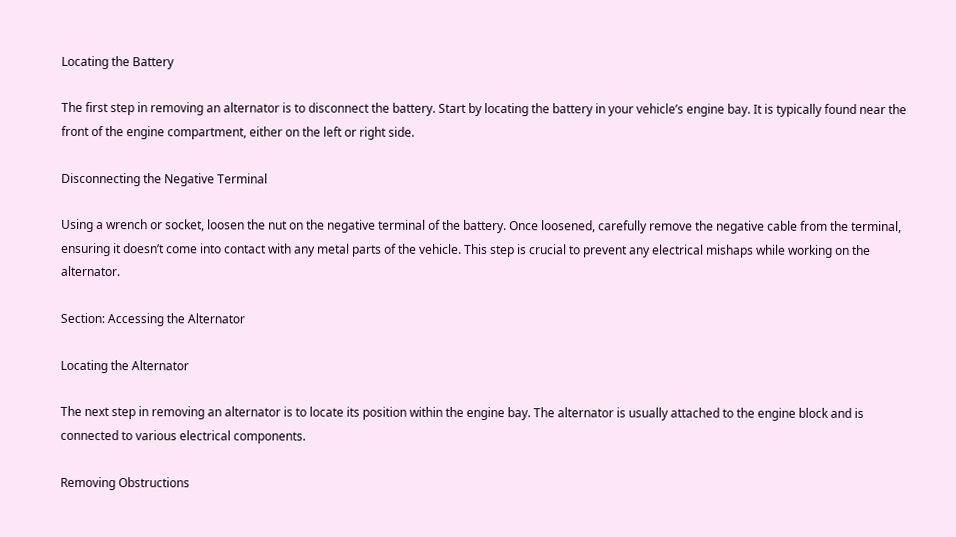Locating the Battery

The first step in removing an alternator is to disconnect the battery. Start by locating the battery in your vehicle’s engine bay. It is typically found near the front of the engine compartment, either on the left or right side.

Disconnecting the Negative Terminal

Using a wrench or socket, loosen the nut on the negative terminal of the battery. Once loosened, carefully remove the negative cable from the terminal, ensuring it doesn’t come into contact with any metal parts of the vehicle. This step is crucial to prevent any electrical mishaps while working on the alternator.

Section: Accessing the Alternator

Locating the Alternator

The next step in removing an alternator is to locate its position within the engine bay. The alternator is usually attached to the engine block and is connected to various electrical components.

Removing Obstructions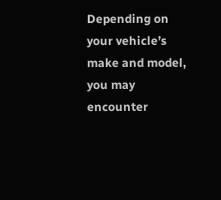Depending on your vehicle’s make and model, you may encounter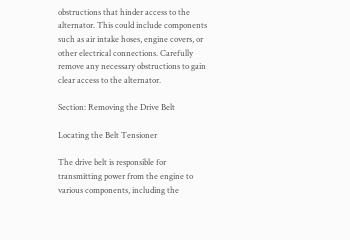obstructions that hinder access to the alternator. This could include components such as air intake hoses, engine covers, or other electrical connections. Carefully remove any necessary obstructions to gain clear access to the alternator.

Section: Removing the Drive Belt

Locating the Belt Tensioner

The drive belt is responsible for transmitting power from the engine to various components, including the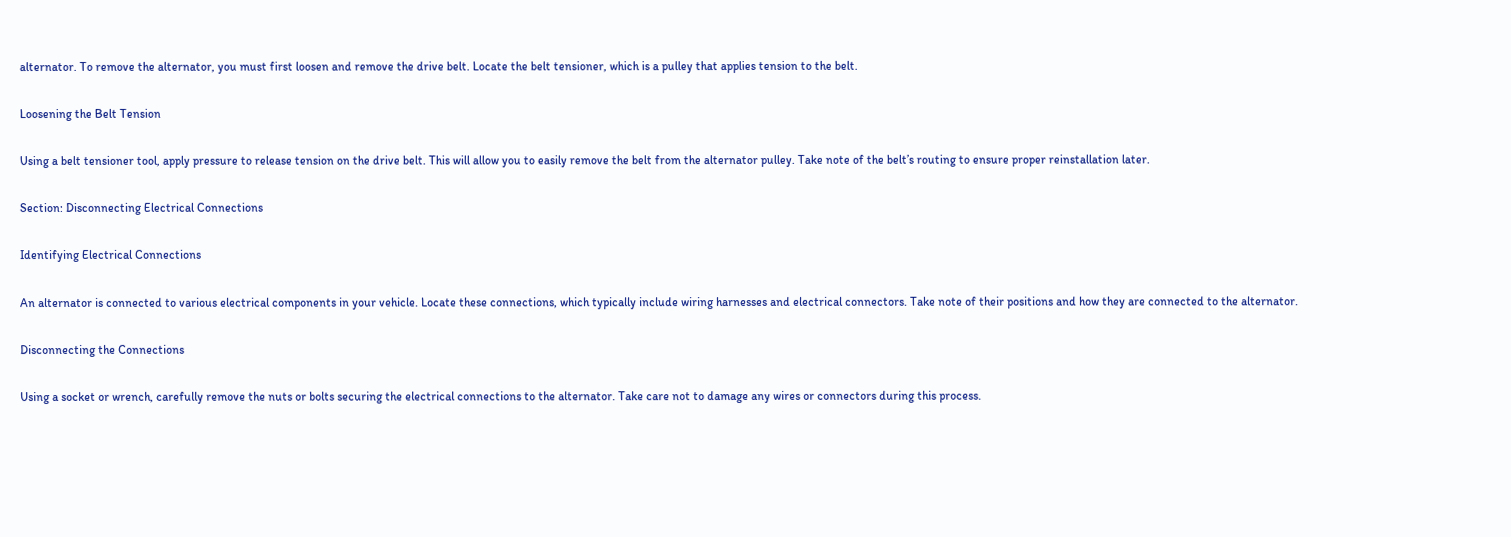alternator. To remove the alternator, you must first loosen and remove the drive belt. Locate the belt tensioner, which is a pulley that applies tension to the belt.

Loosening the Belt Tension

Using a belt tensioner tool, apply pressure to release tension on the drive belt. This will allow you to easily remove the belt from the alternator pulley. Take note of the belt’s routing to ensure proper reinstallation later.

Section: Disconnecting Electrical Connections

Identifying Electrical Connections

An alternator is connected to various electrical components in your vehicle. Locate these connections, which typically include wiring harnesses and electrical connectors. Take note of their positions and how they are connected to the alternator.

Disconnecting the Connections

Using a socket or wrench, carefully remove the nuts or bolts securing the electrical connections to the alternator. Take care not to damage any wires or connectors during this process.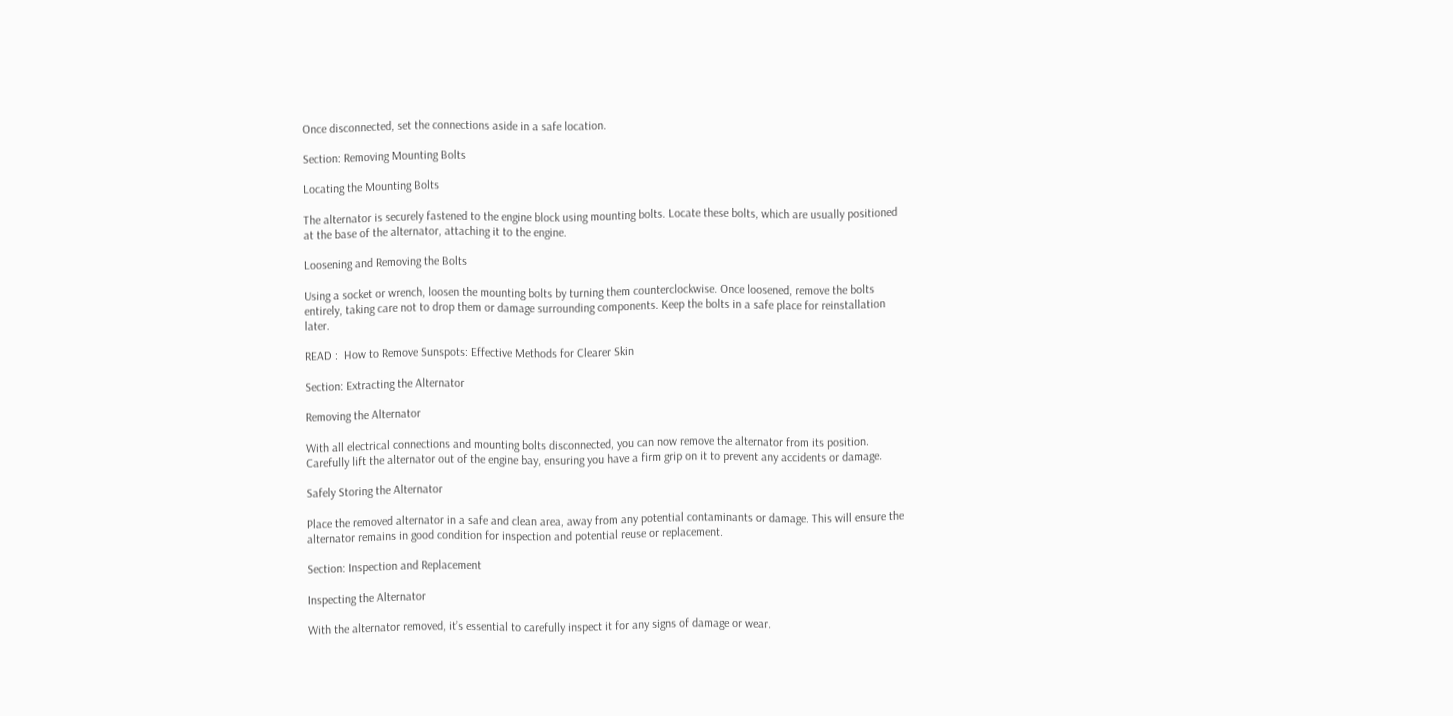Once disconnected, set the connections aside in a safe location.

Section: Removing Mounting Bolts

Locating the Mounting Bolts

The alternator is securely fastened to the engine block using mounting bolts. Locate these bolts, which are usually positioned at the base of the alternator, attaching it to the engine.

Loosening and Removing the Bolts

Using a socket or wrench, loosen the mounting bolts by turning them counterclockwise. Once loosened, remove the bolts entirely, taking care not to drop them or damage surrounding components. Keep the bolts in a safe place for reinstallation later.

READ :  How to Remove Sunspots: Effective Methods for Clearer Skin

Section: Extracting the Alternator

Removing the Alternator

With all electrical connections and mounting bolts disconnected, you can now remove the alternator from its position. Carefully lift the alternator out of the engine bay, ensuring you have a firm grip on it to prevent any accidents or damage.

Safely Storing the Alternator

Place the removed alternator in a safe and clean area, away from any potential contaminants or damage. This will ensure the alternator remains in good condition for inspection and potential reuse or replacement.

Section: Inspection and Replacement

Inspecting the Alternator

With the alternator removed, it’s essential to carefully inspect it for any signs of damage or wear.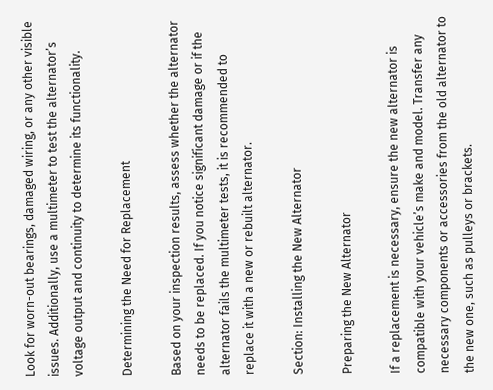Look for worn-out bearings, damaged wiring, or any other visible issues. Additionally, use a multimeter to test the alternator’s voltage output and continuity to determine its functionality.

Determining the Need for Replacement

Based on your inspection results, assess whether the alternator needs to be replaced. If you notice significant damage or if the alternator fails the multimeter tests, it is recommended to replace it with a new or rebuilt alternator.

Section: Installing the New Alternator

Preparing the New Alternator

If a replacement is necessary, ensure the new alternator is compatible with your vehicle’s make and model. Transfer any necessary components or accessories from the old alternator to the new one, such as pulleys or brackets.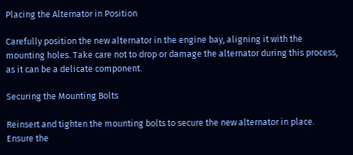Placing the Alternator in Position

Carefully position the new alternator in the engine bay, aligning it with the mounting holes. Take care not to drop or damage the alternator during this process, as it can be a delicate component.

Securing the Mounting Bolts

Reinsert and tighten the mounting bolts to secure the new alternator in place. Ensure the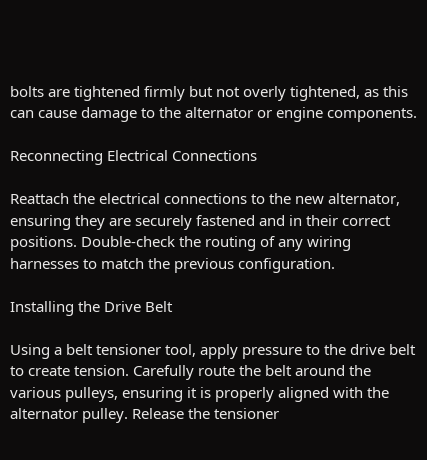bolts are tightened firmly but not overly tightened, as this can cause damage to the alternator or engine components.

Reconnecting Electrical Connections

Reattach the electrical connections to the new alternator, ensuring they are securely fastened and in their correct positions. Double-check the routing of any wiring harnesses to match the previous configuration.

Installing the Drive Belt

Using a belt tensioner tool, apply pressure to the drive belt to create tension. Carefully route the belt around the various pulleys, ensuring it is properly aligned with the alternator pulley. Release the tensioner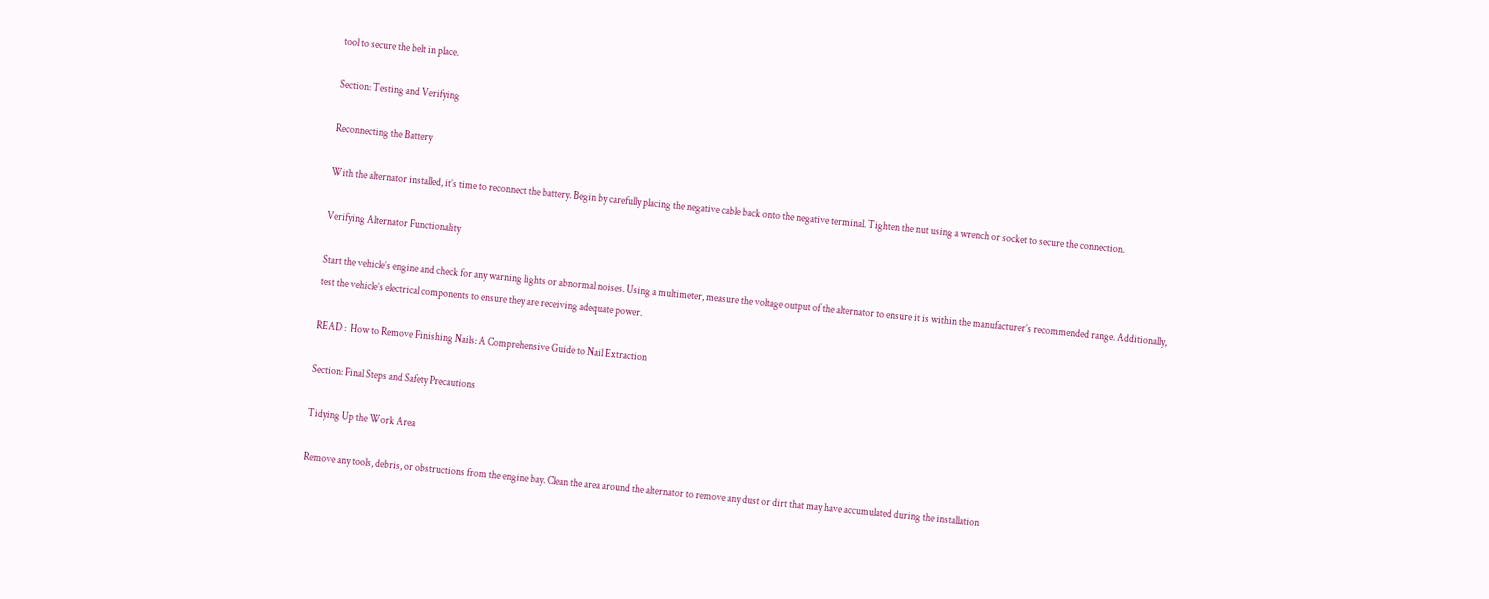tool to secure the belt in place.

Section: Testing and Verifying

Reconnecting the Battery

With the alternator installed, it’s time to reconnect the battery. Begin by carefully placing the negative cable back onto the negative terminal. Tighten the nut using a wrench or socket to secure the connection.

Verifying Alternator Functionality

Start the vehicle’s engine and check for any warning lights or abnormal noises. Using a multimeter, measure the voltage output of the alternator to ensure it is within the manufacturer’s recommended range. Additionally, test the vehicle’s electrical components to ensure they are receiving adequate power.

READ :  How to Remove Finishing Nails: A Comprehensive Guide to Nail Extraction

Section: Final Steps and Safety Precautions

Tidying Up the Work Area

Remove any tools, debris, or obstructions from the engine bay. Clean the area around the alternator to remove any dust or dirt that may have accumulated during the installation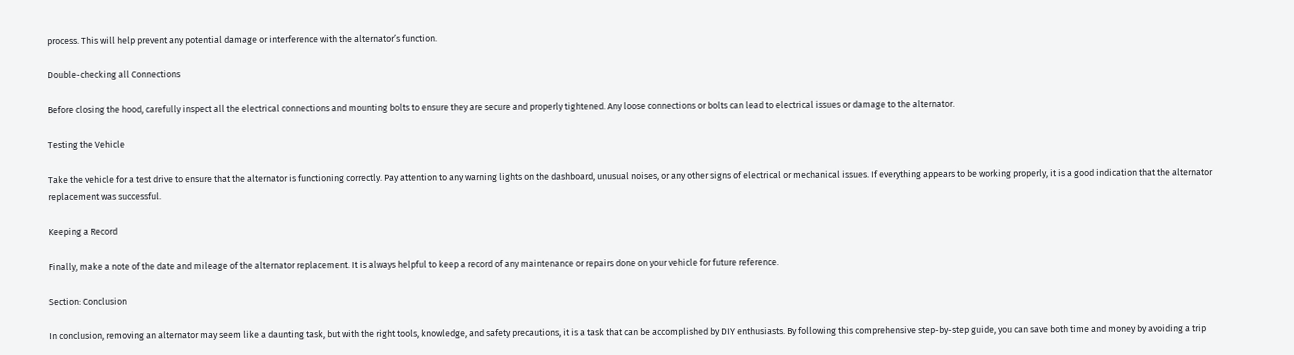process. This will help prevent any potential damage or interference with the alternator’s function.

Double-checking all Connections

Before closing the hood, carefully inspect all the electrical connections and mounting bolts to ensure they are secure and properly tightened. Any loose connections or bolts can lead to electrical issues or damage to the alternator.

Testing the Vehicle

Take the vehicle for a test drive to ensure that the alternator is functioning correctly. Pay attention to any warning lights on the dashboard, unusual noises, or any other signs of electrical or mechanical issues. If everything appears to be working properly, it is a good indication that the alternator replacement was successful.

Keeping a Record

Finally, make a note of the date and mileage of the alternator replacement. It is always helpful to keep a record of any maintenance or repairs done on your vehicle for future reference.

Section: Conclusion

In conclusion, removing an alternator may seem like a daunting task, but with the right tools, knowledge, and safety precautions, it is a task that can be accomplished by DIY enthusiasts. By following this comprehensive step-by-step guide, you can save both time and money by avoiding a trip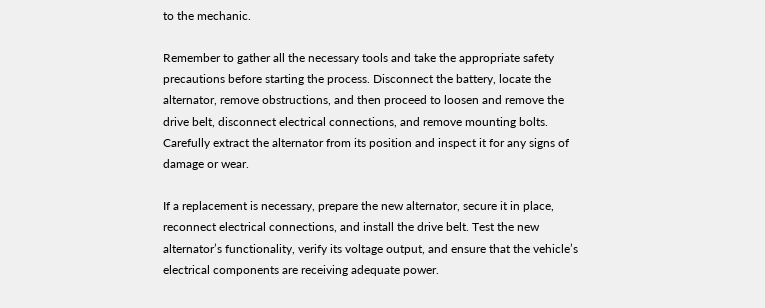to the mechanic.

Remember to gather all the necessary tools and take the appropriate safety precautions before starting the process. Disconnect the battery, locate the alternator, remove obstructions, and then proceed to loosen and remove the drive belt, disconnect electrical connections, and remove mounting bolts. Carefully extract the alternator from its position and inspect it for any signs of damage or wear.

If a replacement is necessary, prepare the new alternator, secure it in place, reconnect electrical connections, and install the drive belt. Test the new alternator’s functionality, verify its voltage output, and ensure that the vehicle’s electrical components are receiving adequate power.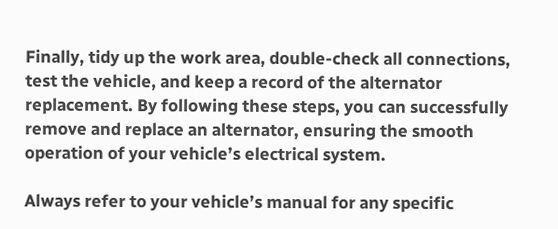Finally, tidy up the work area, double-check all connections, test the vehicle, and keep a record of the alternator replacement. By following these steps, you can successfully remove and replace an alternator, ensuring the smooth operation of your vehicle’s electrical system.

Always refer to your vehicle’s manual for any specific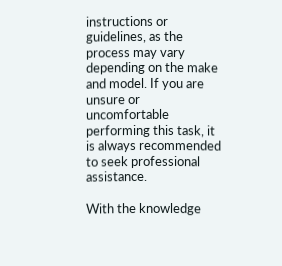instructions or guidelines, as the process may vary depending on the make and model. If you are unsure or uncomfortable performing this task, it is always recommended to seek professional assistance.

With the knowledge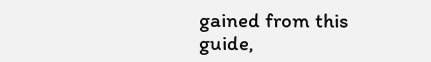gained from this guide,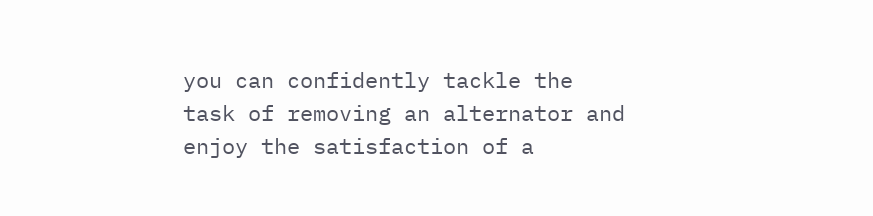you can confidently tackle the task of removing an alternator and enjoy the satisfaction of a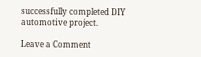successfully completed DIY automotive project.

Leave a Comment